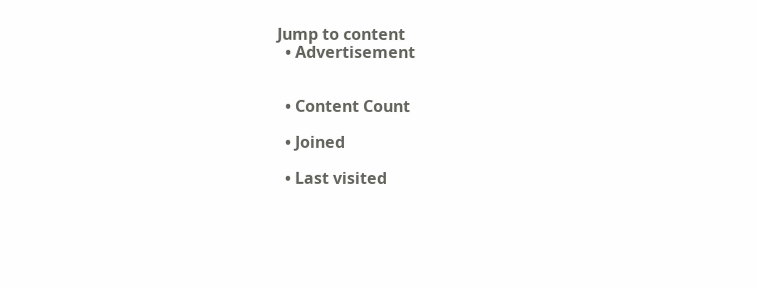Jump to content
  • Advertisement


  • Content Count

  • Joined

  • Last visited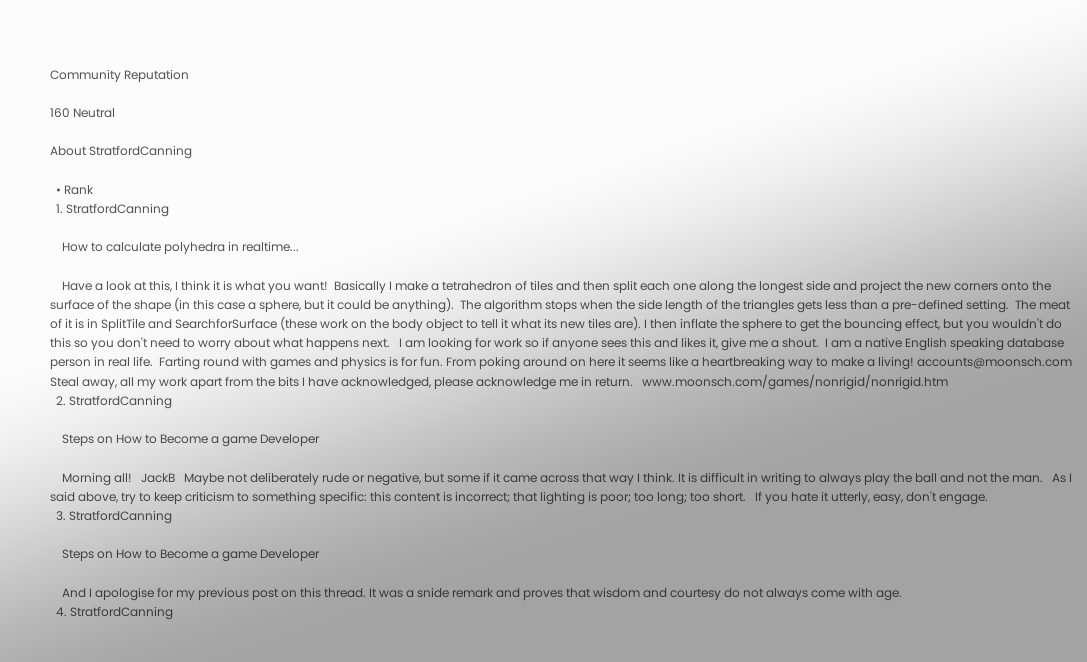Community Reputation

160 Neutral

About StratfordCanning

  • Rank
  1. StratfordCanning

    How to calculate polyhedra in realtime...

    Have a look at this, I think it is what you want!  Basically I make a tetrahedron of tiles and then split each one along the longest side and project the new corners onto the surface of the shape (in this case a sphere, but it could be anything).  The algorithm stops when the side length of the triangles gets less than a pre-defined setting.  The meat of it is in SplitTile and SearchforSurface (these work on the body object to tell it what its new tiles are). I then inflate the sphere to get the bouncing effect, but you wouldn't do this so you don't need to worry about what happens next.   I am looking for work so if anyone sees this and likes it, give me a shout.  I am a native English speaking database person in real life.  Farting round with games and physics is for fun. From poking around on here it seems like a heartbreaking way to make a living! accounts@moonsch.com   Steal away, all my work apart from the bits I have acknowledged, please acknowledge me in return.   www.moonsch.com/games/nonrigid/nonrigid.htm
  2. StratfordCanning

    Steps on How to Become a game Developer

    Morning all!   JackB   Maybe not deliberately rude or negative, but some if it came across that way I think. It is difficult in writing to always play the ball and not the man.   As I said above, try to keep criticism to something specific: this content is incorrect; that lighting is poor; too long; too short.   If you hate it utterly, easy, don't engage.
  3. StratfordCanning

    Steps on How to Become a game Developer

    And I apologise for my previous post on this thread. It was a snide remark and proves that wisdom and courtesy do not always come with age.
  4. StratfordCanning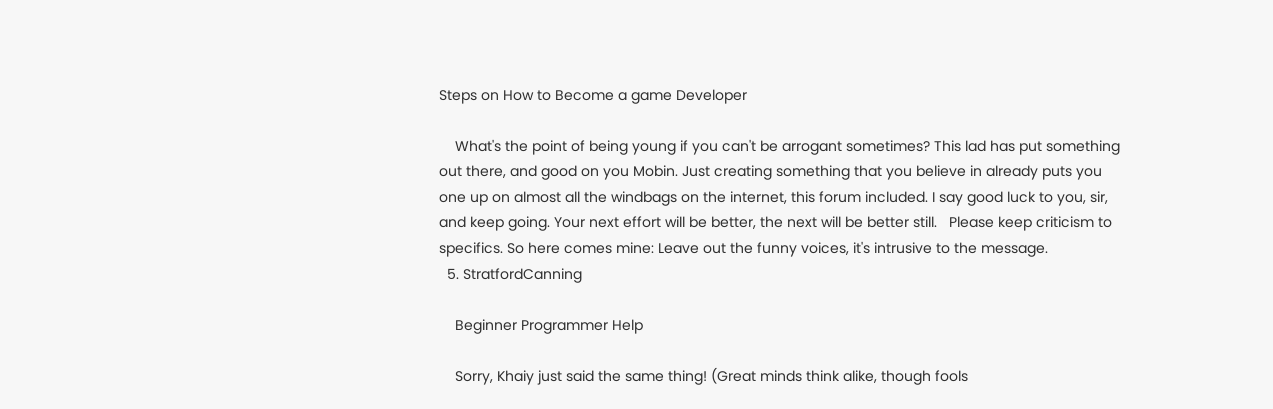Steps on How to Become a game Developer

    What's the point of being young if you can't be arrogant sometimes? This lad has put something out there, and good on you Mobin. Just creating something that you believe in already puts you one up on almost all the windbags on the internet, this forum included. I say good luck to you, sir, and keep going. Your next effort will be better, the next will be better still.   Please keep criticism to specifics. So here comes mine: Leave out the funny voices, it's intrusive to the message.
  5. StratfordCanning

    Beginner Programmer Help

    Sorry, Khaiy just said the same thing! (Great minds think alike, though fools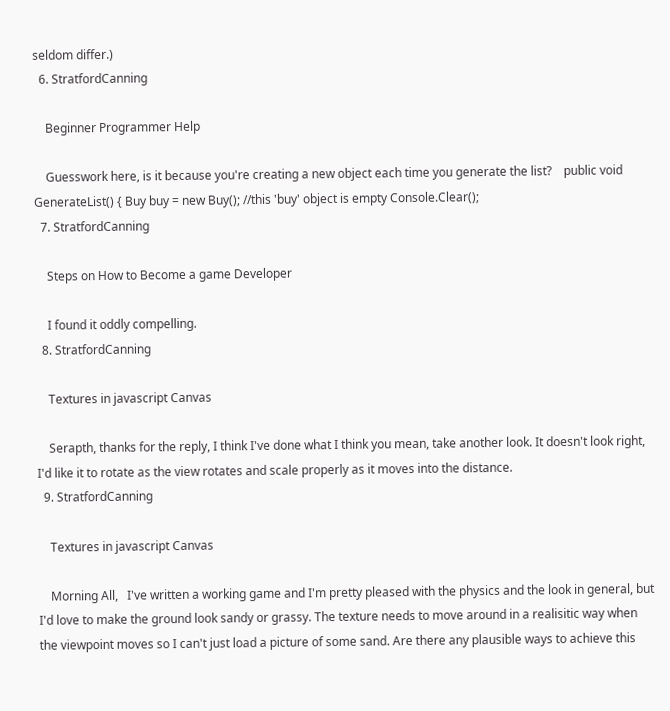seldom differ.)
  6. StratfordCanning

    Beginner Programmer Help

    Guesswork here, is it because you're creating a new object each time you generate the list?    public void GenerateList() { Buy buy = new Buy(); //this 'buy' object is empty Console.Clear();
  7. StratfordCanning

    Steps on How to Become a game Developer

    I found it oddly compelling.
  8. StratfordCanning

    Textures in javascript Canvas

    Serapth, thanks for the reply, I think I've done what I think you mean, take another look. It doesn't look right, I'd like it to rotate as the view rotates and scale properly as it moves into the distance.
  9. StratfordCanning

    Textures in javascript Canvas

    Morning All,   I've written a working game and I'm pretty pleased with the physics and the look in general, but I'd love to make the ground look sandy or grassy. The texture needs to move around in a realisitic way when the viewpoint moves so I can't just load a picture of some sand. Are there any plausible ways to achieve this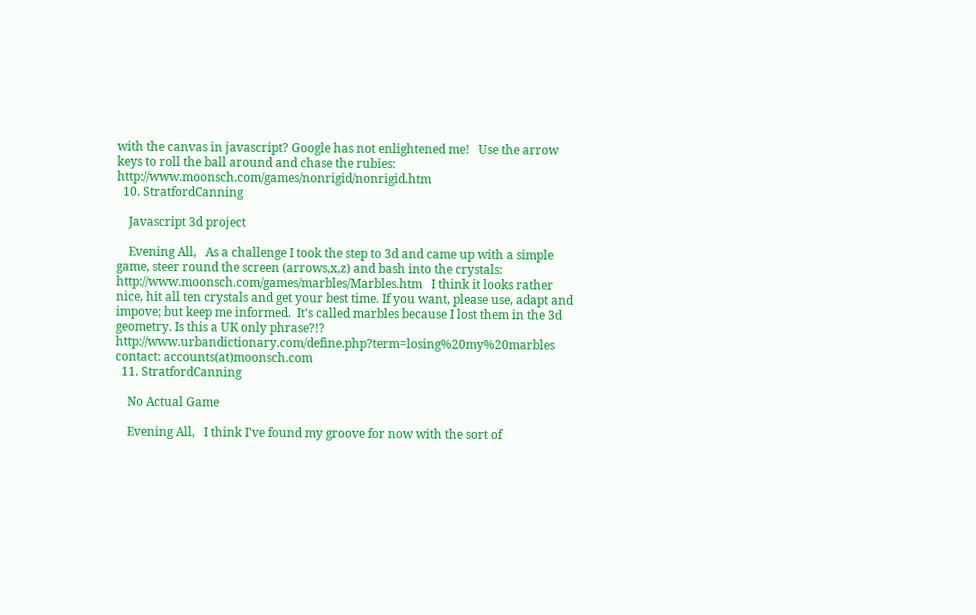with the canvas in javascript? Google has not enlightened me!   Use the arrow keys to roll the ball around and chase the rubies:   http://www.moonsch.com/games/nonrigid/nonrigid.htm
  10. StratfordCanning

    Javascript 3d project

    Evening All,   As a challenge I took the step to 3d and came up with a simple game, steer round the screen (arrows,x,z) and bash into the crystals:   http://www.moonsch.com/games/marbles/Marbles.htm   I think it looks rather nice, hit all ten crystals and get your best time. If you want, please use, adapt and impove; but keep me informed.  It's called marbles because I lost them in the 3d geometry. Is this a UK only phrase?!?   http://www.urbandictionary.com/define.php?term=losing%20my%20marbles   contact: accounts(at)moonsch.com
  11. StratfordCanning

    No Actual Game

    Evening All,   I think I've found my groove for now with the sort of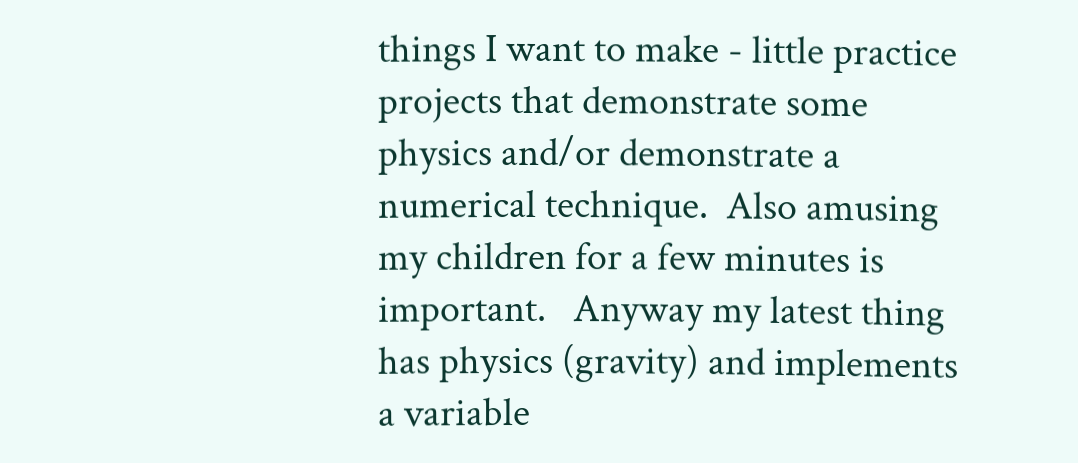things I want to make - little practice projects that demonstrate some physics and/or demonstrate a numerical technique.  Also amusing my children for a few minutes is important.   Anyway my latest thing has physics (gravity) and implements a variable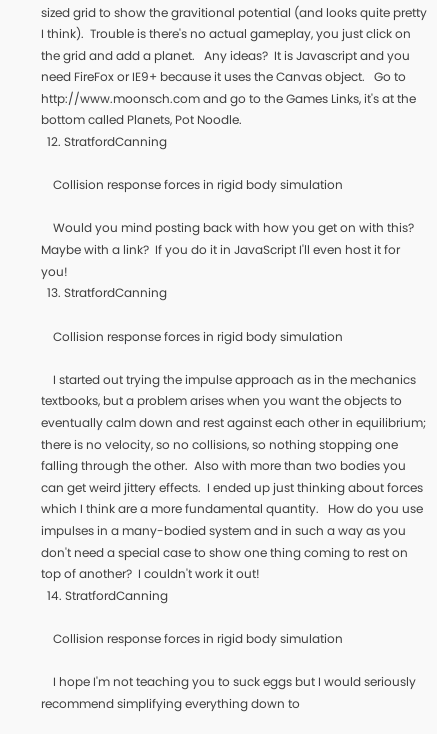sized grid to show the gravitional potential (and looks quite pretty I think).  Trouble is there's no actual gameplay, you just click on the grid and add a planet.   Any ideas?  It is Javascript and you need FireFox or IE9+ because it uses the Canvas object.   Go to http://www.moonsch.com and go to the Games Links, it's at the bottom called Planets, Pot Noodle.
  12. StratfordCanning

    Collision response forces in rigid body simulation

    Would you mind posting back with how you get on with this?  Maybe with a link?  If you do it in JavaScript I'll even host it for you!
  13. StratfordCanning

    Collision response forces in rigid body simulation

    I started out trying the impulse approach as in the mechanics textbooks, but a problem arises when you want the objects to eventually calm down and rest against each other in equilibrium; there is no velocity, so no collisions, so nothing stopping one falling through the other.  Also with more than two bodies you can get weird jittery effects.  I ended up just thinking about forces which I think are a more fundamental quantity.   How do you use impulses in a many-bodied system and in such a way as you don't need a special case to show one thing coming to rest on top of another?  I couldn't work it out!
  14. StratfordCanning

    Collision response forces in rigid body simulation

    I hope I'm not teaching you to suck eggs but I would seriously recommend simplifying everything down to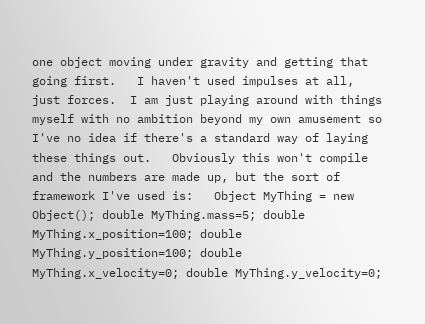one object moving under gravity and getting that going first.   I haven't used impulses at all, just forces.  I am just playing around with things myself with no ambition beyond my own amusement so I've no idea if there's a standard way of laying these things out.   Obviously this won't compile and the numbers are made up, but the sort of framework I've used is:   Object MyThing = new Object(); double MyThing.mass=5; double MyThing.x_position=100; double MyThing.y_position=100; double MyThing.x_velocity=0; double MyThing.y_velocity=0;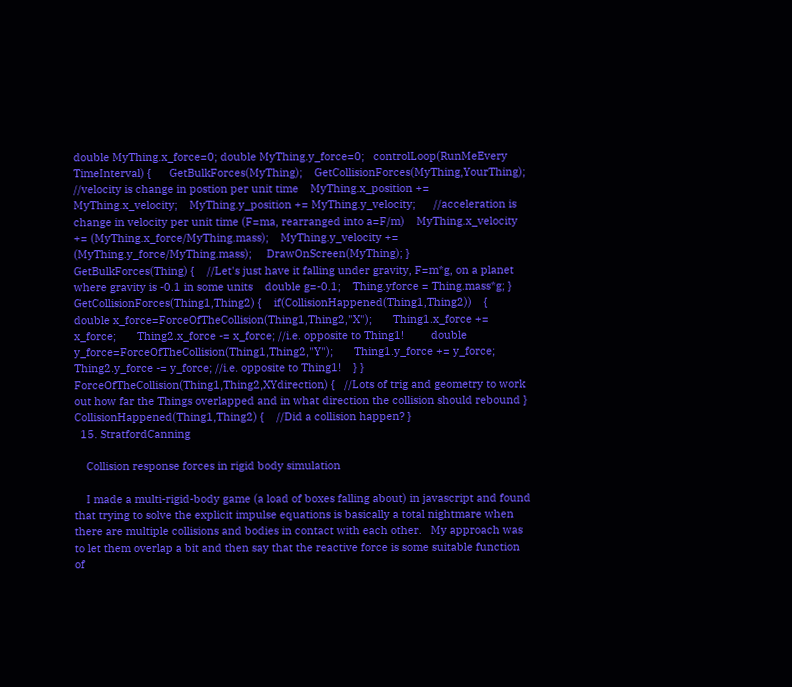double MyThing.x_force=0; double MyThing.y_force=0;   controlLoop(RunMeEvery TimeInterval) {      GetBulkForces(MyThing);    GetCollisionForces(MyThing,YourThing);       //velocity is change in postion per unit time    MyThing.x_position += MyThing.x_velocity;    MyThing.y_position += MyThing.y_velocity;      //acceleration is change in velocity per unit time (F=ma, rearranged into a=F/m)    MyThing.x_velocity += (MyThing.x_force/MyThing.mass);    MyThing.y_velocity += (MyThing.y_force/MyThing.mass);     DrawOnScreen(MyThing); }   GetBulkForces(Thing) {    //Let's just have it falling under gravity, F=m*g, on a planet where gravity is -0.1 in some units    double g=-0.1;    Thing.yforce = Thing.mass*g; }   GetCollisionForces(Thing1,Thing2) {    if(CollisionHappened(Thing1,Thing2))    {       double x_force=ForceOfTheCollision(Thing1,Thing2,"X");       Thing1.x_force += x_force;       Thing2.x_force -= x_force; //i.e. opposite to Thing1!         double y_force=ForceOfTheCollision(Thing1,Thing2,"Y");       Thing1.y_force += y_force;       Thing2.y_force -= y_force; //i.e. opposite to Thing1!    } }   ForceOfTheCollision(Thing1,Thing2,XYdirection) {   //Lots of trig and geometry to work out how far the Things overlapped and in what direction the collision should rebound }   CollisionHappened(Thing1,Thing2) {    //Did a collision happen? }
  15. StratfordCanning

    Collision response forces in rigid body simulation

    I made a multi-rigid-body game (a load of boxes falling about) in javascript and found that trying to solve the explicit impulse equations is basically a total nightmare when there are multiple collisions and bodies in contact with each other.   My approach was to let them overlap a bit and then say that the reactive force is some suitable function of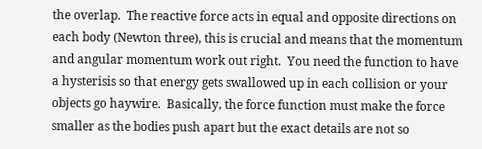the overlap.  The reactive force acts in equal and opposite directions on each body (Newton three), this is crucial and means that the momentum and angular momentum work out right.  You need the function to have a hysterisis so that energy gets swallowed up in each collision or your objects go haywire.  Basically, the force function must make the force smaller as the bodies push apart but the exact details are not so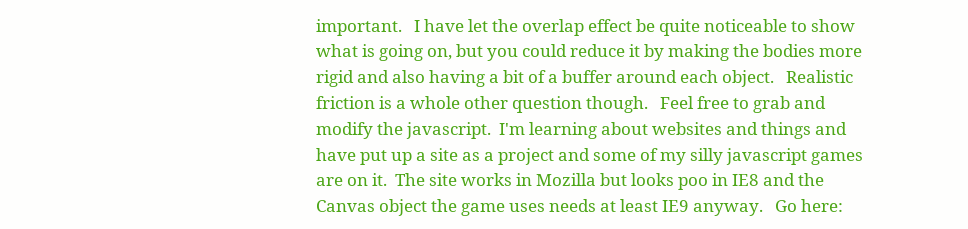important.   I have let the overlap effect be quite noticeable to show what is going on, but you could reduce it by making the bodies more rigid and also having a bit of a buffer around each object.   Realistic friction is a whole other question though.   Feel free to grab and modify the javascript.  I'm learning about websites and things and have put up a site as a project and some of my silly javascript games are on it.  The site works in Mozilla but looks poo in IE8 and the Canvas object the game uses needs at least IE9 anyway.   Go here: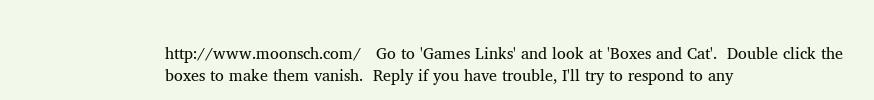http://www.moonsch.com/   Go to 'Games Links' and look at 'Boxes and Cat'.  Double click the boxes to make them vanish.  Reply if you have trouble, I'll try to respond to any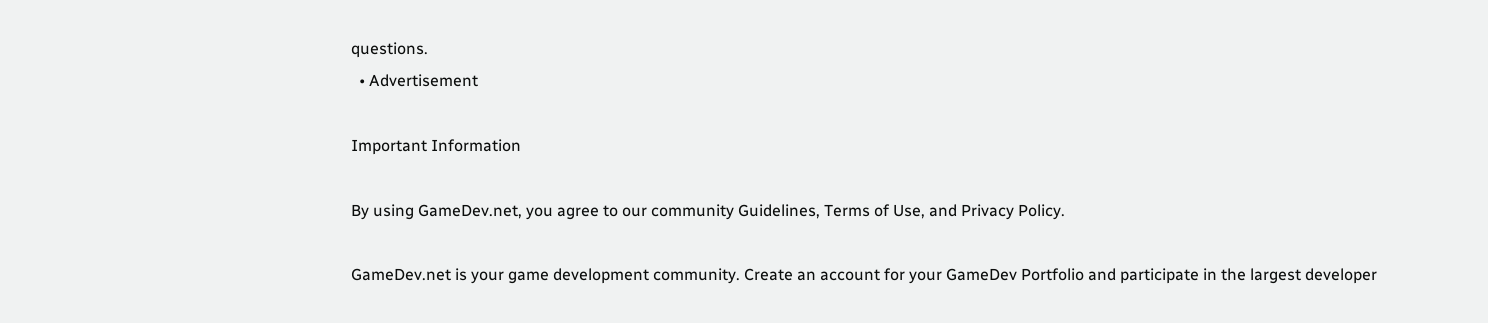questions.
  • Advertisement

Important Information

By using GameDev.net, you agree to our community Guidelines, Terms of Use, and Privacy Policy.

GameDev.net is your game development community. Create an account for your GameDev Portfolio and participate in the largest developer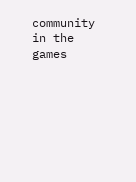community in the games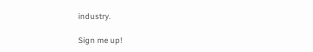industry.

Sign me up!